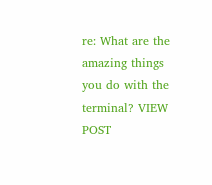re: What are the amazing things you do with the terminal? VIEW POST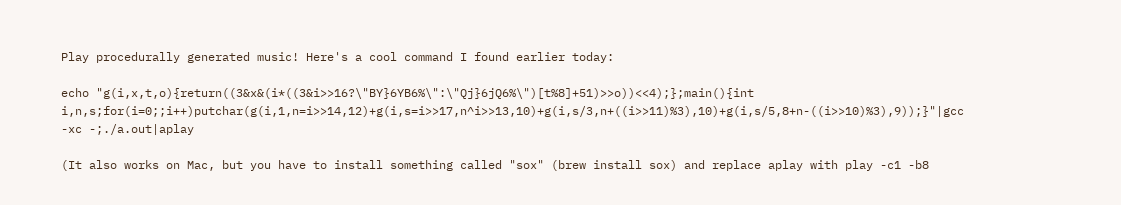Play procedurally generated music! Here's a cool command I found earlier today:

echo "g(i,x,t,o){return((3&x&(i*((3&i>>16?\"BY}6YB6%\":\"Qj}6jQ6%\")[t%8]+51)>>o))<<4);};main(){int i,n,s;for(i=0;;i++)putchar(g(i,1,n=i>>14,12)+g(i,s=i>>17,n^i>>13,10)+g(i,s/3,n+((i>>11)%3),10)+g(i,s/5,8+n-((i>>10)%3),9));}"|gcc -xc -;./a.out|aplay

(It also works on Mac, but you have to install something called "sox" (brew install sox) and replace aplay with play -c1 -b8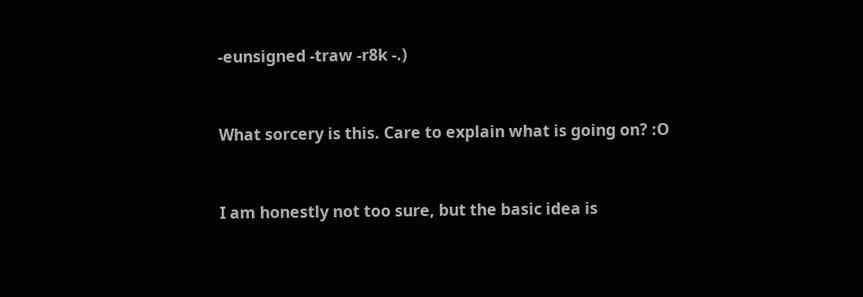-eunsigned -traw -r8k -.)


What sorcery is this. Care to explain what is going on? :O


I am honestly not too sure, but the basic idea is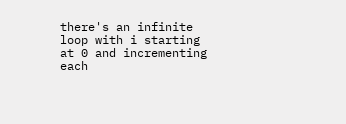there's an infinite loop with i starting at 0 and incrementing each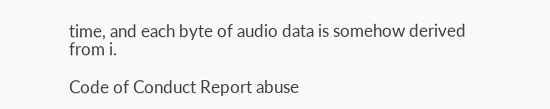time, and each byte of audio data is somehow derived from i.

Code of Conduct Report abuse